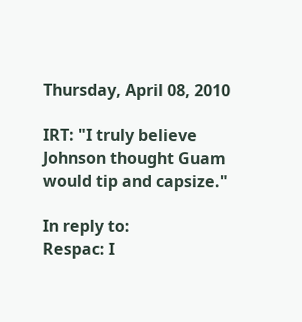Thursday, April 08, 2010

IRT: "I truly believe Johnson thought Guam would tip and capsize."

In reply to:
Respac: I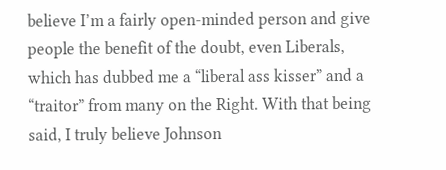believe I’m a fairly open-minded person and give people the benefit of the doubt, even Liberals, which has dubbed me a “liberal ass kisser” and a “traitor” from many on the Right. With that being said, I truly believe Johnson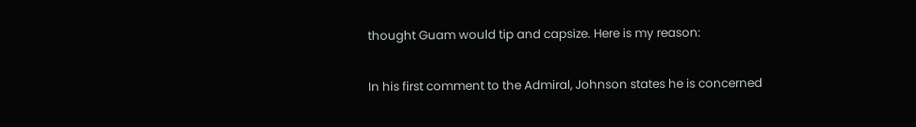thought Guam would tip and capsize. Here is my reason:

In his first comment to the Admiral, Johnson states he is concerned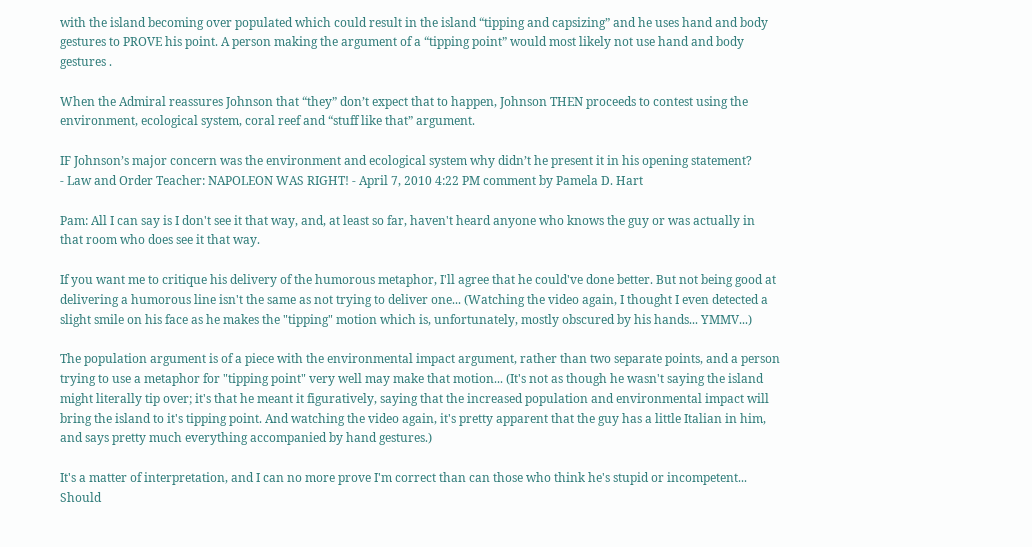with the island becoming over populated which could result in the island “tipping and capsizing” and he uses hand and body gestures to PROVE his point. A person making the argument of a “tipping point” would most likely not use hand and body gestures .

When the Admiral reassures Johnson that “they” don’t expect that to happen, Johnson THEN proceeds to contest using the environment, ecological system, coral reef and “stuff like that” argument.

IF Johnson’s major concern was the environment and ecological system why didn’t he present it in his opening statement?
- Law and Order Teacher: NAPOLEON WAS RIGHT! - April 7, 2010 4:22 PM comment by Pamela D. Hart

Pam: All I can say is I don't see it that way, and, at least so far, haven't heard anyone who knows the guy or was actually in that room who does see it that way.

If you want me to critique his delivery of the humorous metaphor, I'll agree that he could've done better. But not being good at delivering a humorous line isn't the same as not trying to deliver one... (Watching the video again, I thought I even detected a slight smile on his face as he makes the "tipping" motion which is, unfortunately, mostly obscured by his hands... YMMV...)

The population argument is of a piece with the environmental impact argument, rather than two separate points, and a person trying to use a metaphor for "tipping point" very well may make that motion... (It's not as though he wasn't saying the island might literally tip over; it's that he meant it figuratively, saying that the increased population and environmental impact will bring the island to it's tipping point. And watching the video again, it's pretty apparent that the guy has a little Italian in him, and says pretty much everything accompanied by hand gestures.)

It's a matter of interpretation, and I can no more prove I'm correct than can those who think he's stupid or incompetent... Should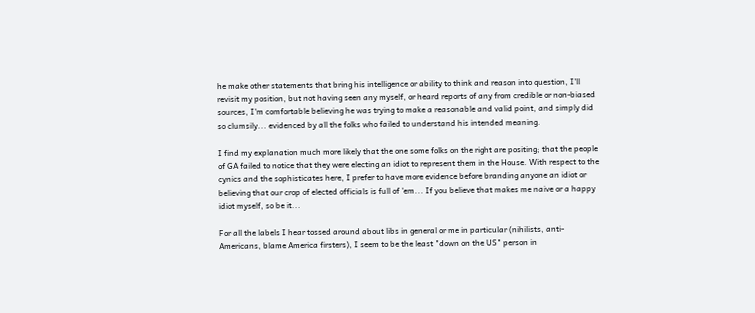he make other statements that bring his intelligence or ability to think and reason into question, I'll revisit my position, but not having seen any myself, or heard reports of any from credible or non-biased sources, I'm comfortable believing he was trying to make a reasonable and valid point, and simply did so clumsily... evidenced by all the folks who failed to understand his intended meaning.

I find my explanation much more likely that the one some folks on the right are positing; that the people of GA failed to notice that they were electing an idiot to represent them in the House. With respect to the cynics and the sophisticates here, I prefer to have more evidence before branding anyone an idiot or believing that our crop of elected officials is full of 'em... If you believe that makes me naive or a happy idiot myself, so be it...

For all the labels I hear tossed around about libs in general or me in particular (nihilists, anti-Americans, blame America firsters), I seem to be the least "down on the US" person in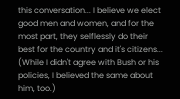this conversation... I believe we elect good men and women, and for the most part, they selflessly do their best for the country and it's citizens... (While I didn't agree with Bush or his policies, I believed the same about him, too.)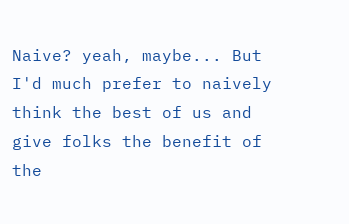Naive? yeah, maybe... But I'd much prefer to naively think the best of us and give folks the benefit of the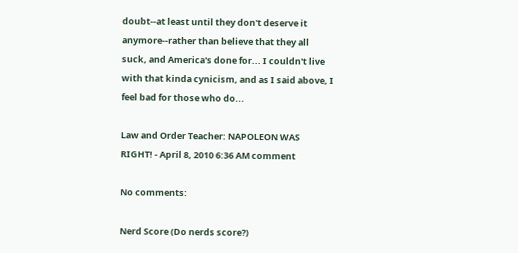doubt--at least until they don't deserve it anymore--rather than believe that they all suck, and America's done for... I couldn't live with that kinda cynicism, and as I said above, I feel bad for those who do...

Law and Order Teacher: NAPOLEON WAS RIGHT! - April 8, 2010 6:36 AM comment

No comments:

Nerd Score (Do nerds score?)